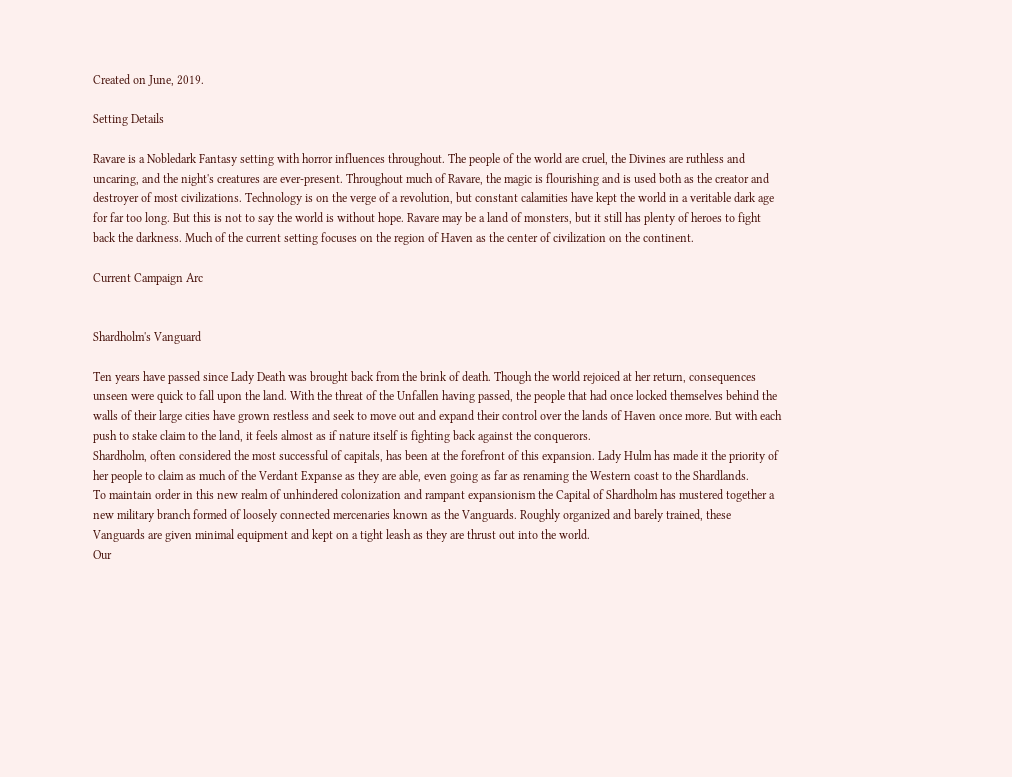Created on June, 2019.

Setting Details

Ravare is a Nobledark Fantasy setting with horror influences throughout. The people of the world are cruel, the Divines are ruthless and uncaring, and the night's creatures are ever-present. Throughout much of Ravare, the magic is flourishing and is used both as the creator and destroyer of most civilizations. Technology is on the verge of a revolution, but constant calamities have kept the world in a veritable dark age for far too long. But this is not to say the world is without hope. Ravare may be a land of monsters, but it still has plenty of heroes to fight back the darkness. Much of the current setting focuses on the region of Haven as the center of civilization on the continent.

Current Campaign Arc


Shardholm's Vanguard

Ten years have passed since Lady Death was brought back from the brink of death. Though the world rejoiced at her return, consequences unseen were quick to fall upon the land. With the threat of the Unfallen having passed, the people that had once locked themselves behind the walls of their large cities have grown restless and seek to move out and expand their control over the lands of Haven once more. But with each push to stake claim to the land, it feels almost as if nature itself is fighting back against the conquerors.
Shardholm, often considered the most successful of capitals, has been at the forefront of this expansion. Lady Hulm has made it the priority of her people to claim as much of the Verdant Expanse as they are able, even going as far as renaming the Western coast to the Shardlands.
To maintain order in this new realm of unhindered colonization and rampant expansionism the Capital of Shardholm has mustered together a new military branch formed of loosely connected mercenaries known as the Vanguards. Roughly organized and barely trained, these Vanguards are given minimal equipment and kept on a tight leash as they are thrust out into the world.
Our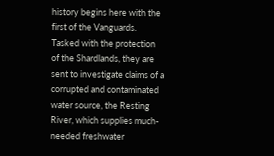history begins here with the first of the Vanguards. Tasked with the protection of the Shardlands, they are sent to investigate claims of a corrupted and contaminated water source, the Resting River, which supplies much-needed freshwater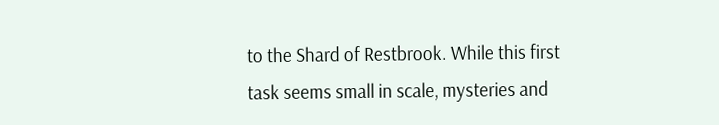to the Shard of Restbrook. While this first task seems small in scale, mysteries and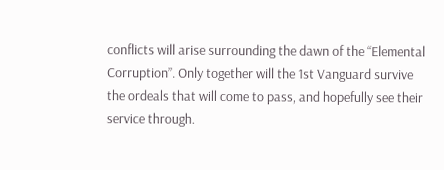conflicts will arise surrounding the dawn of the “Elemental Corruption”. Only together will the 1st Vanguard survive the ordeals that will come to pass, and hopefully see their service through.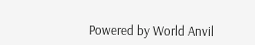Powered by World Anvil